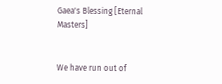Gaea's Blessing [Eternal Masters]


We have run out of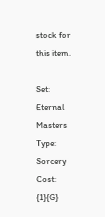stock for this item.

Set: Eternal Masters
Type: Sorcery
Cost: {1}{G}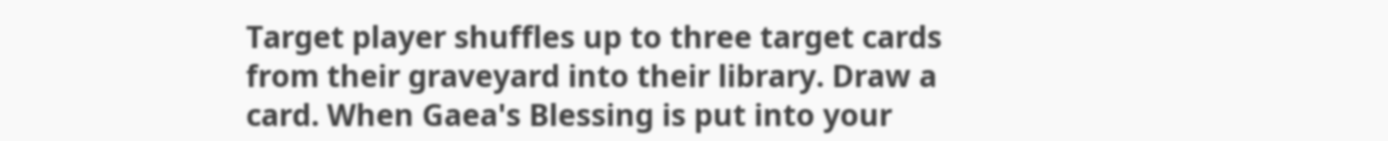Target player shuffles up to three target cards from their graveyard into their library. Draw a card. When Gaea's Blessing is put into your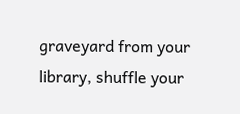graveyard from your library, shuffle your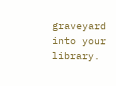graveyard into your library.